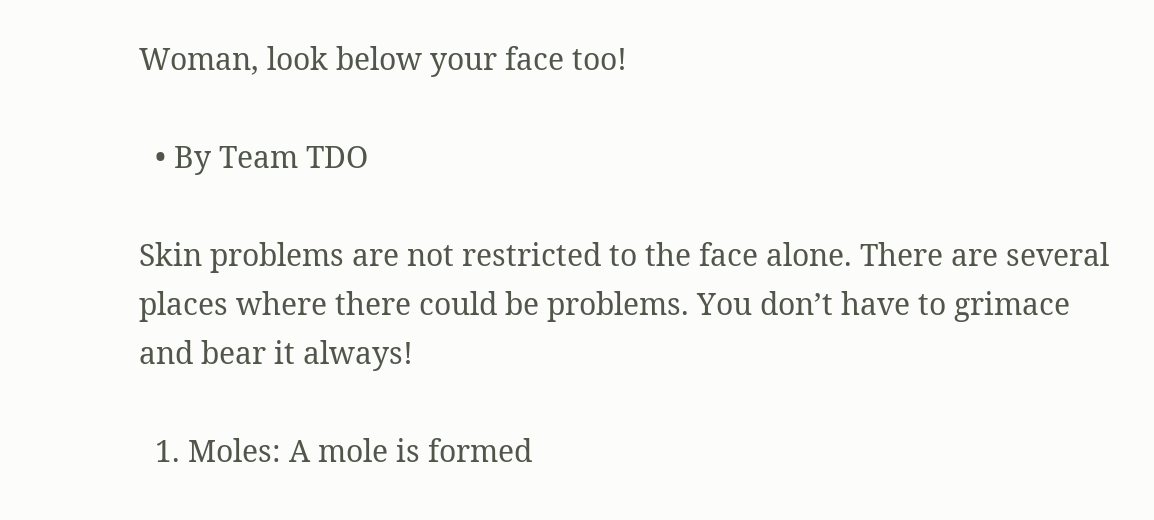Woman, look below your face too!

  • By Team TDO

Skin problems are not restricted to the face alone. There are several places where there could be problems. You don’t have to grimace and bear it always!

  1. Moles: A mole is formed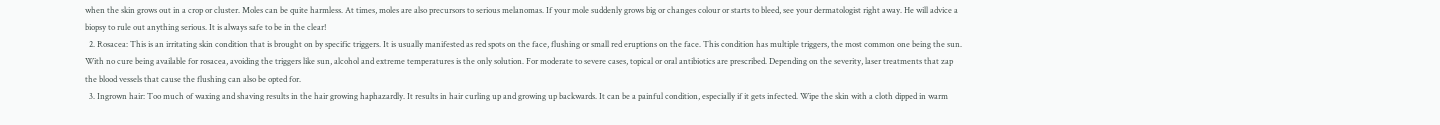when the skin grows out in a crop or cluster. Moles can be quite harmless. At times, moles are also precursors to serious melanomas. If your mole suddenly grows big or changes colour or starts to bleed, see your dermatologist right away. He will advice a biopsy to rule out anything serious. It is always safe to be in the clear!
  2. Rosacea: This is an irritating skin condition that is brought on by specific triggers. It is usually manifested as red spots on the face, flushing or small red eruptions on the face. This condition has multiple triggers, the most common one being the sun. With no cure being available for rosacea, avoiding the triggers like sun, alcohol and extreme temperatures is the only solution. For moderate to severe cases, topical or oral antibiotics are prescribed. Depending on the severity, laser treatments that zap the blood vessels that cause the flushing can also be opted for.
  3. Ingrown hair: Too much of waxing and shaving results in the hair growing haphazardly. It results in hair curling up and growing up backwards. It can be a painful condition, especially if it gets infected. Wipe the skin with a cloth dipped in warm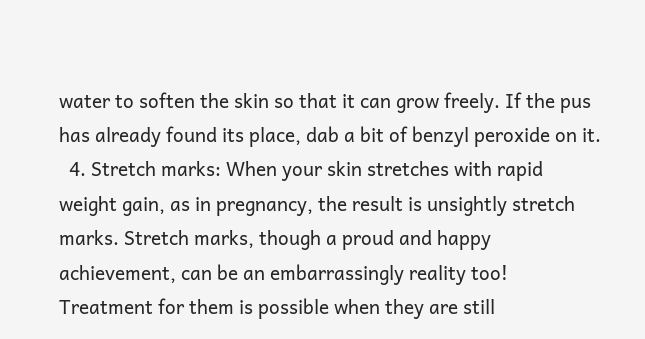water to soften the skin so that it can grow freely. If the pus has already found its place, dab a bit of benzyl peroxide on it.
  4. Stretch marks: When your skin stretches with rapid weight gain, as in pregnancy, the result is unsightly stretch marks. Stretch marks, though a proud and happy achievement, can be an embarrassingly reality too! Treatment for them is possible when they are still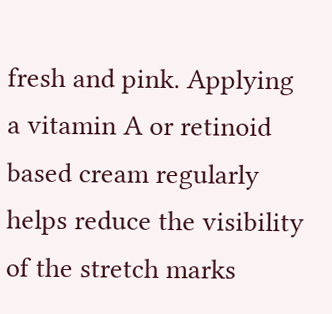fresh and pink. Applying a vitamin A or retinoid based cream regularly helps reduce the visibility of the stretch marks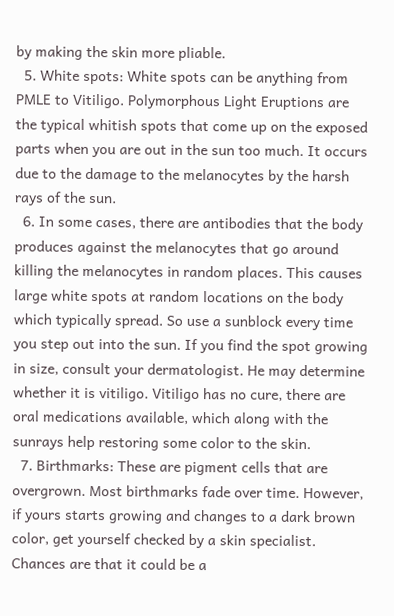by making the skin more pliable.
  5. White spots: White spots can be anything from PMLE to Vitiligo. Polymorphous Light Eruptions are the typical whitish spots that come up on the exposed parts when you are out in the sun too much. It occurs due to the damage to the melanocytes by the harsh rays of the sun.
  6. In some cases, there are antibodies that the body produces against the melanocytes that go around killing the melanocytes in random places. This causes large white spots at random locations on the body which typically spread. So use a sunblock every time you step out into the sun. If you find the spot growing in size, consult your dermatologist. He may determine whether it is vitiligo. Vitiligo has no cure, there are oral medications available, which along with the sunrays help restoring some color to the skin.
  7. Birthmarks: These are pigment cells that are overgrown. Most birthmarks fade over time. However, if yours starts growing and changes to a dark brown color, get yourself checked by a skin specialist. Chances are that it could be a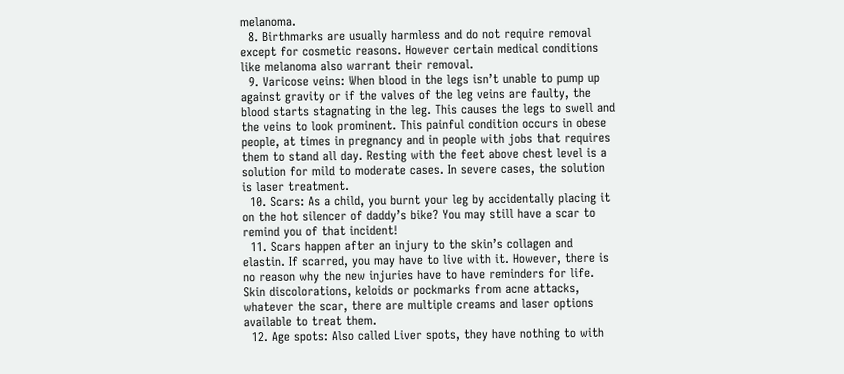melanoma.
  8. Birthmarks are usually harmless and do not require removal except for cosmetic reasons. However certain medical conditions like melanoma also warrant their removal.
  9. Varicose veins: When blood in the legs isn’t unable to pump up against gravity or if the valves of the leg veins are faulty, the blood starts stagnating in the leg. This causes the legs to swell and the veins to look prominent. This painful condition occurs in obese people, at times in pregnancy and in people with jobs that requires them to stand all day. Resting with the feet above chest level is a solution for mild to moderate cases. In severe cases, the solution is laser treatment.
  10. Scars: As a child, you burnt your leg by accidentally placing it on the hot silencer of daddy’s bike? You may still have a scar to remind you of that incident!
  11. Scars happen after an injury to the skin’s collagen and elastin. If scarred, you may have to live with it. However, there is no reason why the new injuries have to have reminders for life. Skin discolorations, keloids or pockmarks from acne attacks, whatever the scar, there are multiple creams and laser options available to treat them.
  12. Age spots: Also called Liver spots, they have nothing to with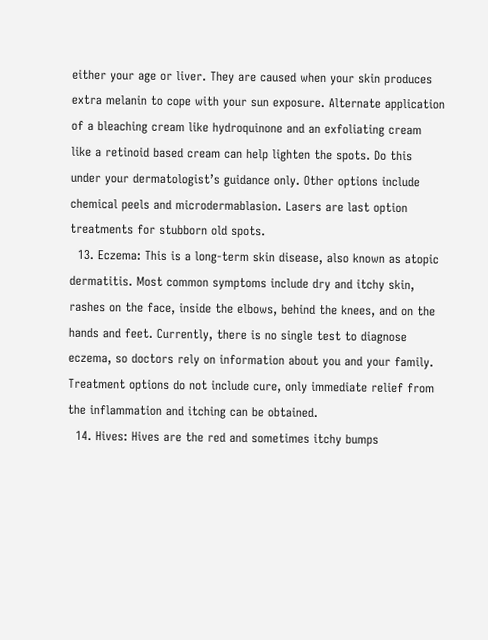either your age or liver. They are caused when your skin produces extra melanin to cope with your sun exposure. Alternate application of a bleaching cream like hydroquinone and an exfoliating cream like a retinoid based cream can help lighten the spots. Do this under your dermatologist’s guidance only. Other options include chemical peels and microdermablasion. Lasers are last option treatments for stubborn old spots.
  13. Eczema: This is a long-term skin disease, also known as atopic dermatitis. Most common symptoms include dry and itchy skin, rashes on the face, inside the elbows, behind the knees, and on the hands and feet. Currently, there is no single test to diagnose eczema, so doctors rely on information about you and your family. Treatment options do not include cure, only immediate relief from the inflammation and itching can be obtained.
  14. Hives: Hives are the red and sometimes itchy bumps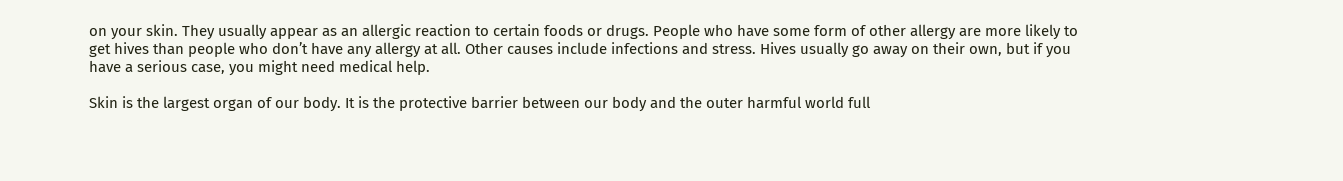on your skin. They usually appear as an allergic reaction to certain foods or drugs. People who have some form of other allergy are more likely to get hives than people who don’t have any allergy at all. Other causes include infections and stress. Hives usually go away on their own, but if you have a serious case, you might need medical help.

Skin is the largest organ of our body. It is the protective barrier between our body and the outer harmful world full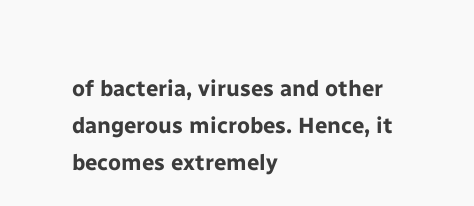of bacteria, viruses and other dangerous microbes. Hence, it becomes extremely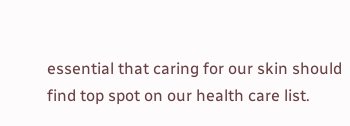essential that caring for our skin should find top spot on our health care list.